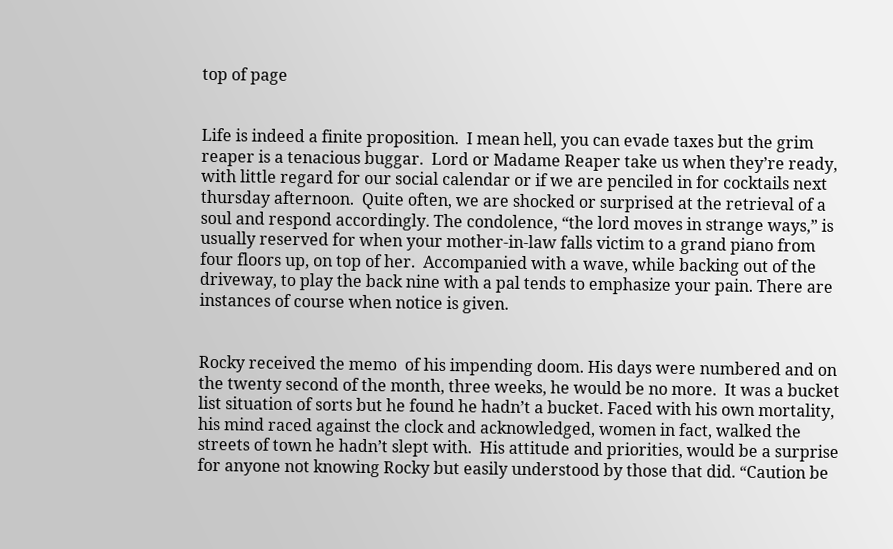top of page


Life is indeed a finite proposition.  I mean hell, you can evade taxes but the grim reaper is a tenacious buggar.  Lord or Madame Reaper take us when they’re ready, with little regard for our social calendar or if we are penciled in for cocktails next thursday afternoon.  Quite often, we are shocked or surprised at the retrieval of a soul and respond accordingly. The condolence, “the lord moves in strange ways,” is usually reserved for when your mother-in-law falls victim to a grand piano from four floors up, on top of her.  Accompanied with a wave, while backing out of the driveway, to play the back nine with a pal tends to emphasize your pain. There are instances of course when notice is given.


Rocky received the memo  of his impending doom. His days were numbered and on the twenty second of the month, three weeks, he would be no more.  It was a bucket list situation of sorts but he found he hadn’t a bucket. Faced with his own mortality, his mind raced against the clock and acknowledged, women in fact, walked the streets of town he hadn’t slept with.  His attitude and priorities, would be a surprise for anyone not knowing Rocky but easily understood by those that did. “Caution be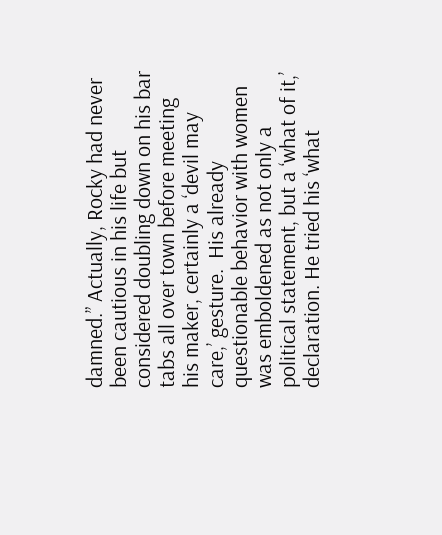damned.” Actually, Rocky had never been cautious in his life but considered doubling down on his bar tabs all over town before meeting his maker, certainly a ‘devil may care,’ gesture.  His already questionable behavior with women was emboldened as not only a political statement, but a ‘what of it,’ declaration. He tried his ‘what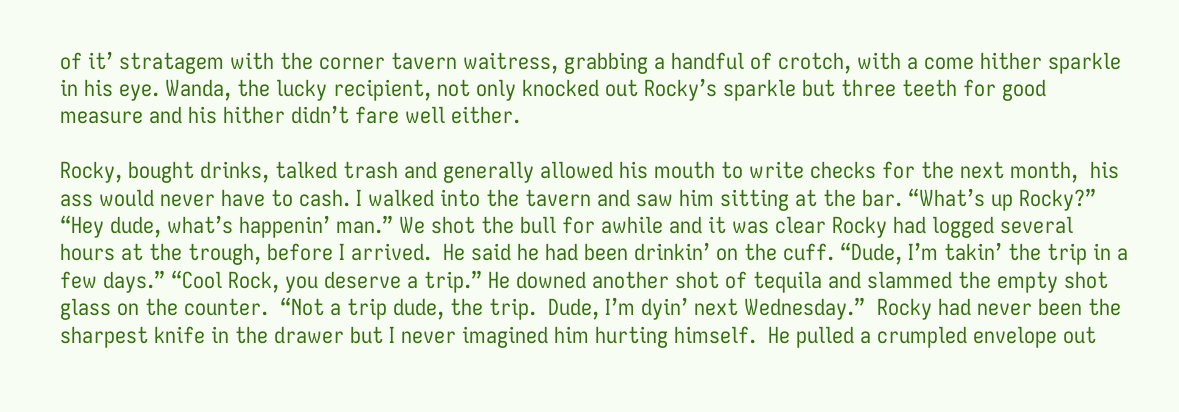of it’ stratagem with the corner tavern waitress, grabbing a handful of crotch, with a come hither sparkle in his eye. Wanda, the lucky recipient, not only knocked out Rocky’s sparkle but three teeth for good measure and his hither didn’t fare well either.

Rocky, bought drinks, talked trash and generally allowed his mouth to write checks for the next month,  his ass would never have to cash. I walked into the tavern and saw him sitting at the bar. “What’s up Rocky?”  “Hey dude, what’s happenin’ man.” We shot the bull for awhile and it was clear Rocky had logged several hours at the trough, before I arrived.  He said he had been drinkin’ on the cuff. “Dude, I’m takin’ the trip in a few days.” “Cool Rock, you deserve a trip.” He downed another shot of tequila and slammed the empty shot glass on the counter.  “Not a trip dude, the trip.  Dude, I’m dyin’ next Wednesday.”  Rocky had never been the sharpest knife in the drawer but I never imagined him hurting himself.  He pulled a crumpled envelope out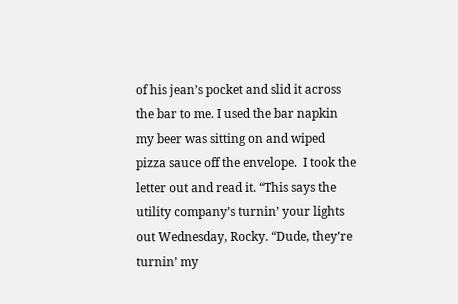of his jean’s pocket and slid it across the bar to me. I used the bar napkin my beer was sitting on and wiped pizza sauce off the envelope.  I took the letter out and read it. “This says the utility company’s turnin’ your lights out Wednesday, Rocky. “Dude, they’re turnin’ my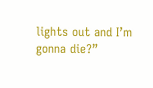lights out and I’m gonna die?”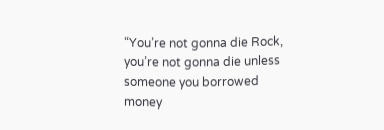“You’re not gonna die Rock, you’re not gonna die unless someone you borrowed money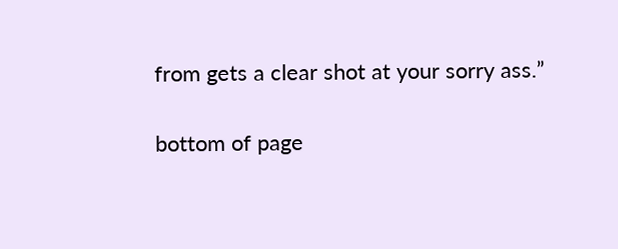from gets a clear shot at your sorry ass.”

bottom of page